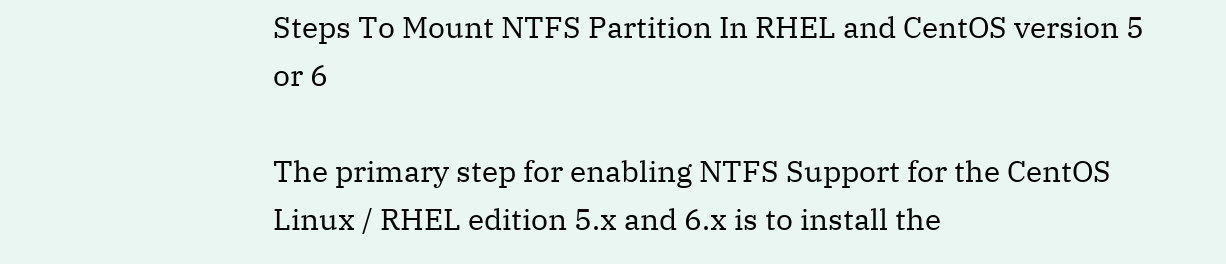Steps To Mount NTFS Partition In RHEL and CentOS version 5 or 6

The primary step for enabling NTFS Support for the CentOS Linux / RHEL edition 5.x and 6.x is to install the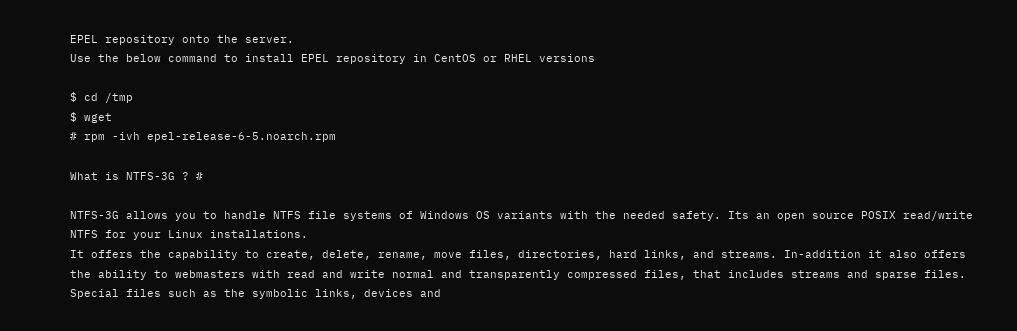EPEL repository onto the server.
Use the below command to install EPEL repository in CentOS or RHEL versions

$ cd /tmp
$ wget
# rpm -ivh epel-release-6-5.noarch.rpm

What is NTFS-3G ? #

NTFS-3G allows you to handle NTFS file systems of Windows OS variants with the needed safety. Its an open source POSIX read/write NTFS for your Linux installations.
It offers the capability to create, delete, rename, move files, directories, hard links, and streams. In-addition it also offers the ability to webmasters with read and write normal and transparently compressed files, that includes streams and sparse files. Special files such as the symbolic links, devices and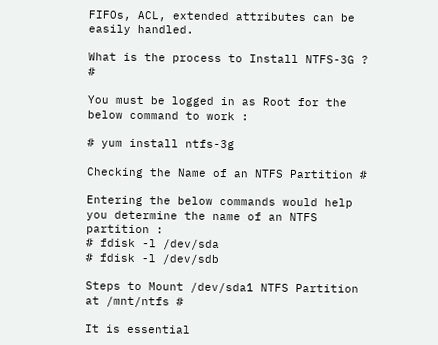FIFOs, ACL, extended attributes can be easily handled.

What is the process to Install NTFS-3G ? #

You must be logged in as Root for the below command to work :

# yum install ntfs-3g

Checking the Name of an NTFS Partition #

Entering the below commands would help you determine the name of an NTFS partition :
# fdisk -l /dev/sda
# fdisk -l /dev/sdb

Steps to Mount /dev/sda1 NTFS Partition at /mnt/ntfs #

It is essential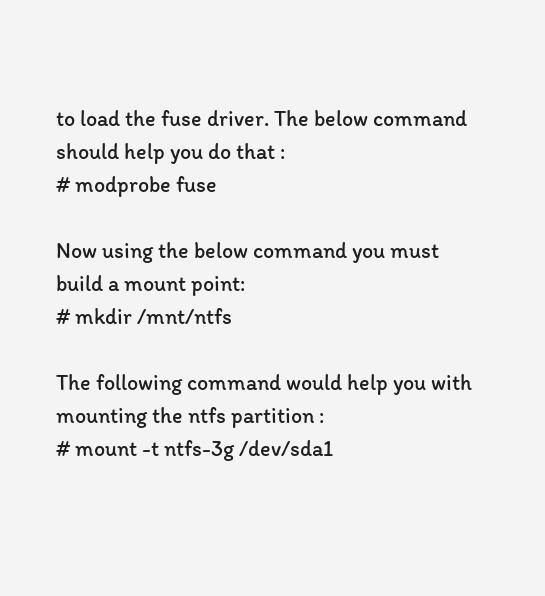to load the fuse driver. The below command should help you do that :
# modprobe fuse

Now using the below command you must build a mount point:
# mkdir /mnt/ntfs

The following command would help you with mounting the ntfs partition :
# mount -t ntfs-3g /dev/sda1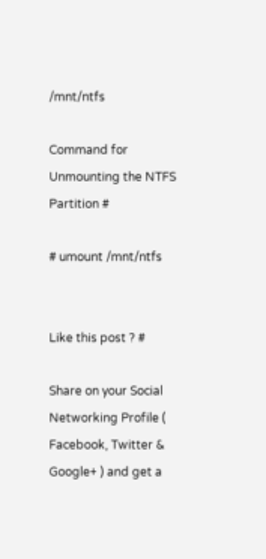/mnt/ntfs

Command for Unmounting the NTFS Partition #

# umount /mnt/ntfs


Like this post ? #

Share on your Social Networking Profile ( Facebook, Twitter & Google+ ) and get a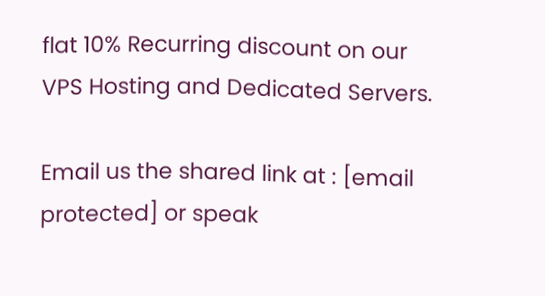flat 10% Recurring discount on our VPS Hosting and Dedicated Servers.

Email us the shared link at : [email protected] or speak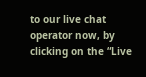to our live chat operator now, by clicking on the “Live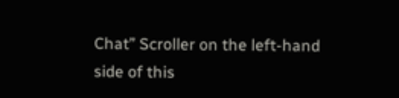Chat” Scroller on the left-hand side of this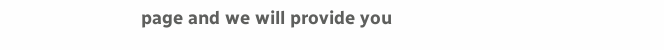page and we will provide you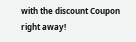with the discount Coupon right away!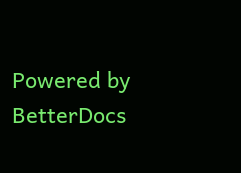Powered by BetterDocs